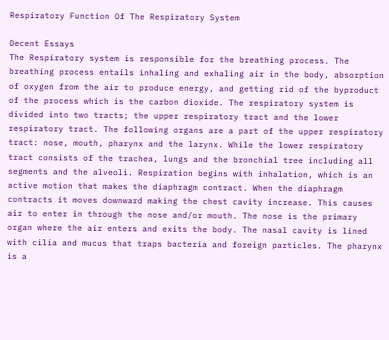Respiratory Function Of The Respiratory System

Decent Essays
The Respiratory system is responsible for the breathing process. The breathing process entails inhaling and exhaling air in the body, absorption of oxygen from the air to produce energy, and getting rid of the byproduct of the process which is the carbon dioxide. The respiratory system is divided into two tracts; the upper respiratory tract and the lower respiratory tract. The following organs are a part of the upper respiratory tract: nose, mouth, pharynx and the larynx. While the lower respiratory tract consists of the trachea, lungs and the bronchial tree including all segments and the alveoli. Respiration begins with inhalation, which is an active motion that makes the diaphragm contract. When the diaphragm contracts it moves downward making the chest cavity increase. This causes air to enter in through the nose and/or mouth. The nose is the primary organ where the air enters and exits the body. The nasal cavity is lined with cilia and mucus that traps bacteria and foreign particles. The pharynx is a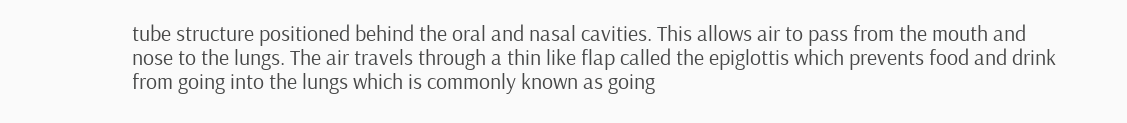tube structure positioned behind the oral and nasal cavities. This allows air to pass from the mouth and nose to the lungs. The air travels through a thin like flap called the epiglottis which prevents food and drink from going into the lungs which is commonly known as going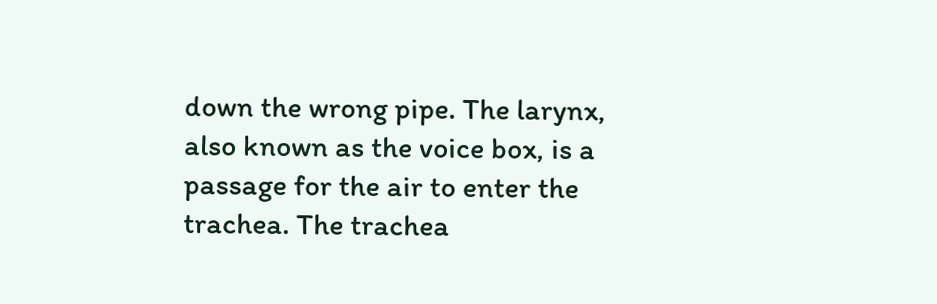down the wrong pipe. The larynx, also known as the voice box, is a passage for the air to enter the trachea. The trachea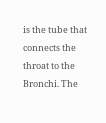is the tube that connects the throat to the Bronchi. The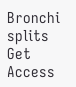Bronchi splits
Get Access